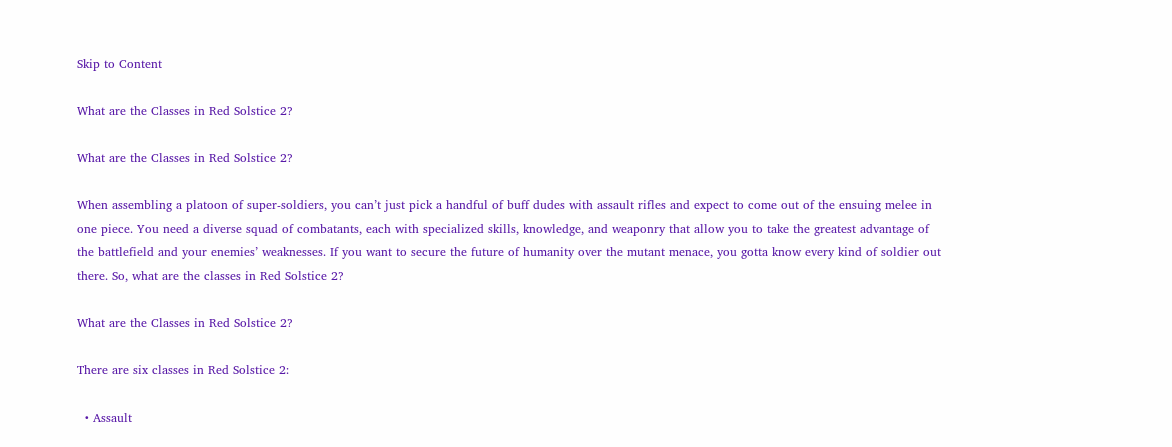Skip to Content

What are the Classes in Red Solstice 2?

What are the Classes in Red Solstice 2?

When assembling a platoon of super-soldiers, you can’t just pick a handful of buff dudes with assault rifles and expect to come out of the ensuing melee in one piece. You need a diverse squad of combatants, each with specialized skills, knowledge, and weaponry that allow you to take the greatest advantage of the battlefield and your enemies’ weaknesses. If you want to secure the future of humanity over the mutant menace, you gotta know every kind of soldier out there. So, what are the classes in Red Solstice 2?

What are the Classes in Red Solstice 2?

There are six classes in Red Solstice 2:

  • Assault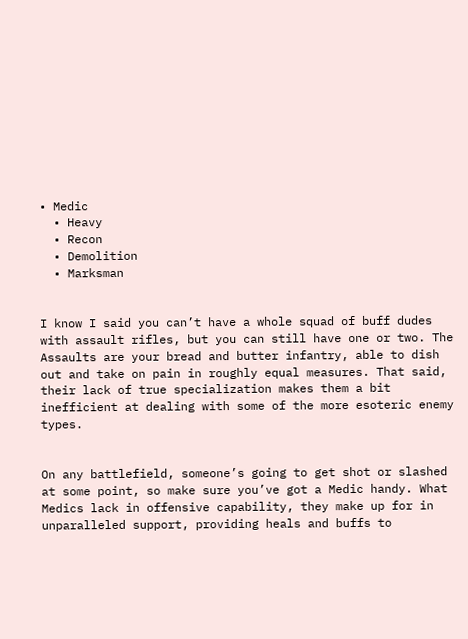• Medic
  • Heavy
  • Recon
  • Demolition
  • Marksman


I know I said you can’t have a whole squad of buff dudes with assault rifles, but you can still have one or two. The Assaults are your bread and butter infantry, able to dish out and take on pain in roughly equal measures. That said, their lack of true specialization makes them a bit inefficient at dealing with some of the more esoteric enemy types.


On any battlefield, someone’s going to get shot or slashed at some point, so make sure you’ve got a Medic handy. What Medics lack in offensive capability, they make up for in unparalleled support, providing heals and buffs to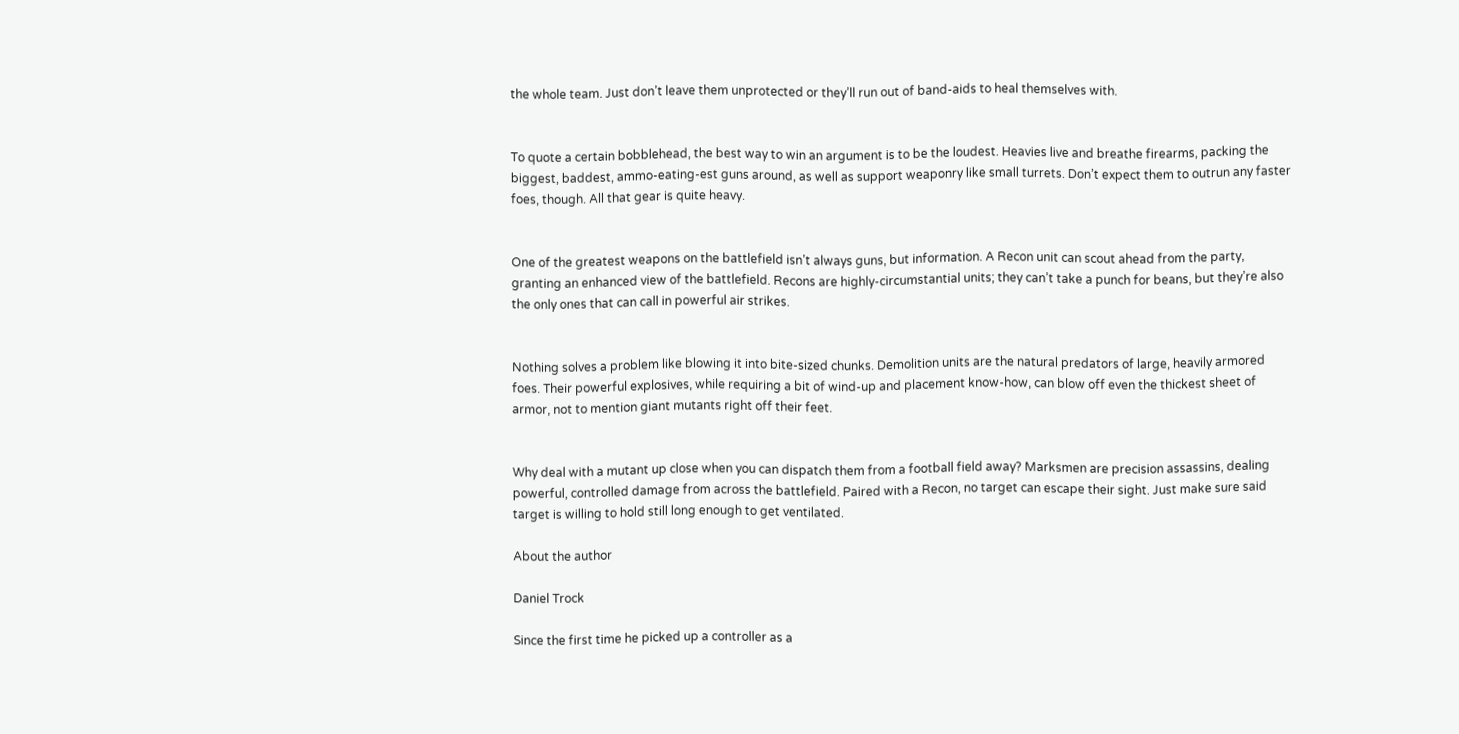the whole team. Just don’t leave them unprotected or they’ll run out of band-aids to heal themselves with.


To quote a certain bobblehead, the best way to win an argument is to be the loudest. Heavies live and breathe firearms, packing the biggest, baddest, ammo-eating-est guns around, as well as support weaponry like small turrets. Don’t expect them to outrun any faster foes, though. All that gear is quite heavy.


One of the greatest weapons on the battlefield isn’t always guns, but information. A Recon unit can scout ahead from the party, granting an enhanced view of the battlefield. Recons are highly-circumstantial units; they can’t take a punch for beans, but they’re also the only ones that can call in powerful air strikes.


Nothing solves a problem like blowing it into bite-sized chunks. Demolition units are the natural predators of large, heavily armored foes. Their powerful explosives, while requiring a bit of wind-up and placement know-how, can blow off even the thickest sheet of armor, not to mention giant mutants right off their feet.


Why deal with a mutant up close when you can dispatch them from a football field away? Marksmen are precision assassins, dealing powerful, controlled damage from across the battlefield. Paired with a Recon, no target can escape their sight. Just make sure said target is willing to hold still long enough to get ventilated.

About the author

Daniel Trock

Since the first time he picked up a controller as a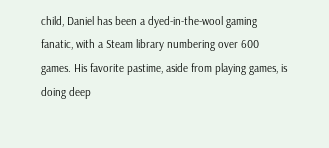child, Daniel has been a dyed-in-the-wool gaming fanatic, with a Steam library numbering over 600 games. His favorite pastime, aside from playing games, is doing deep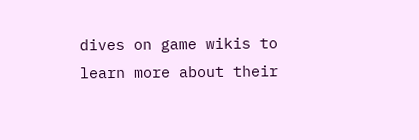dives on game wikis to learn more about their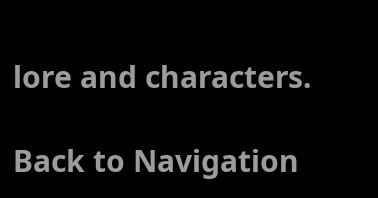lore and characters.

Back to Navigation